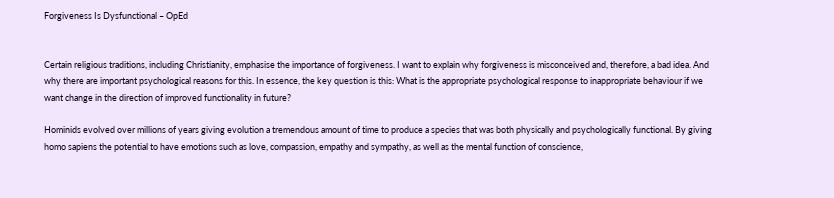Forgiveness Is Dysfunctional – OpEd


Certain religious traditions, including Christianity, emphasise the importance of forgiveness. I want to explain why forgiveness is misconceived and, therefore, a bad idea. And why there are important psychological reasons for this. In essence, the key question is this: What is the appropriate psychological response to inappropriate behaviour if we want change in the direction of improved functionality in future?

Hominids evolved over millions of years giving evolution a tremendous amount of time to produce a species that was both physically and psychologically functional. By giving homo sapiens the potential to have emotions such as love, compassion, empathy and sympathy, as well as the mental function of conscience,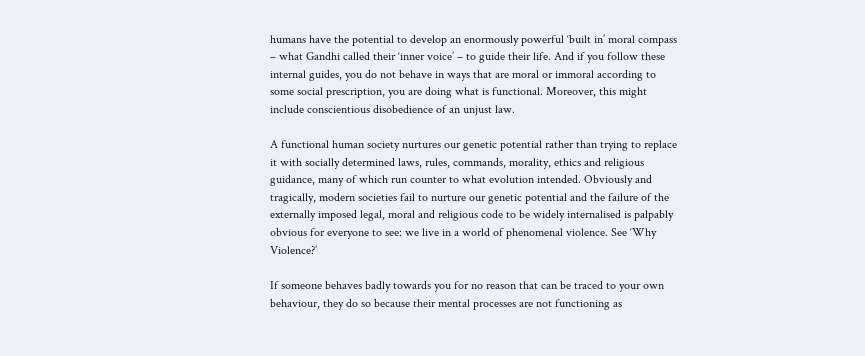humans have the potential to develop an enormously powerful ‘built in’ moral compass – what Gandhi called their ‘inner voice’ – to guide their life. And if you follow these internal guides, you do not behave in ways that are moral or immoral according to some social prescription, you are doing what is functional. Moreover, this might include conscientious disobedience of an unjust law.

A functional human society nurtures our genetic potential rather than trying to replace it with socially determined laws, rules, commands, morality, ethics and religious guidance, many of which run counter to what evolution intended. Obviously and tragically, modern societies fail to nurture our genetic potential and the failure of the externally imposed legal, moral and religious code to be widely internalised is palpably obvious for everyone to see: we live in a world of phenomenal violence. See ‘Why Violence?’

If someone behaves badly towards you for no reason that can be traced to your own behaviour, they do so because their mental processes are not functioning as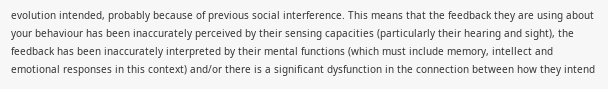evolution intended, probably because of previous social interference. This means that the feedback they are using about your behaviour has been inaccurately perceived by their sensing capacities (particularly their hearing and sight), the feedback has been inaccurately interpreted by their mental functions (which must include memory, intellect and emotional responses in this context) and/or there is a significant dysfunction in the connection between how they intend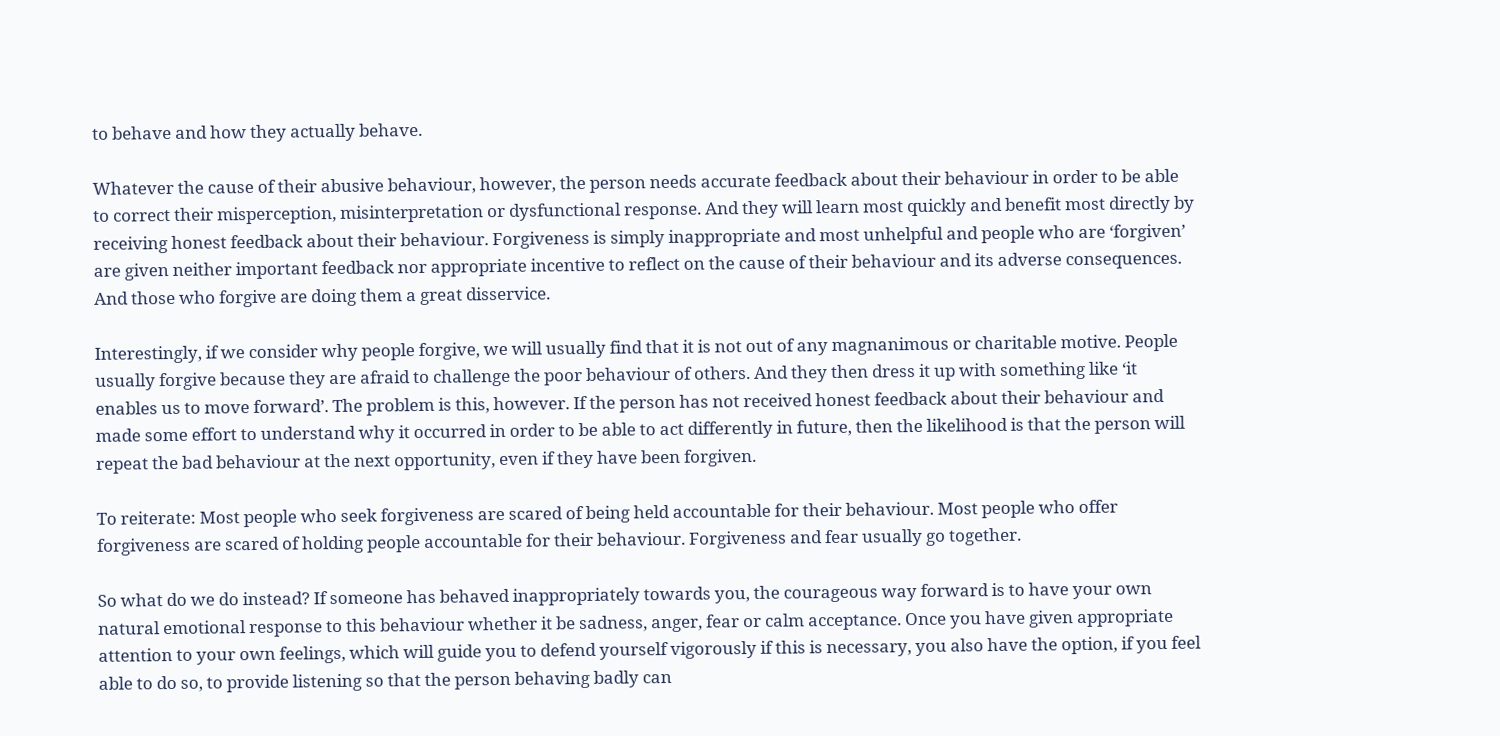to behave and how they actually behave.

Whatever the cause of their abusive behaviour, however, the person needs accurate feedback about their behaviour in order to be able to correct their misperception, misinterpretation or dysfunctional response. And they will learn most quickly and benefit most directly by receiving honest feedback about their behaviour. Forgiveness is simply inappropriate and most unhelpful and people who are ‘forgiven’ are given neither important feedback nor appropriate incentive to reflect on the cause of their behaviour and its adverse consequences. And those who forgive are doing them a great disservice.

Interestingly, if we consider why people forgive, we will usually find that it is not out of any magnanimous or charitable motive. People usually forgive because they are afraid to challenge the poor behaviour of others. And they then dress it up with something like ‘it enables us to move forward’. The problem is this, however. If the person has not received honest feedback about their behaviour and made some effort to understand why it occurred in order to be able to act differently in future, then the likelihood is that the person will repeat the bad behaviour at the next opportunity, even if they have been forgiven.

To reiterate: Most people who seek forgiveness are scared of being held accountable for their behaviour. Most people who offer forgiveness are scared of holding people accountable for their behaviour. Forgiveness and fear usually go together.

So what do we do instead? If someone has behaved inappropriately towards you, the courageous way forward is to have your own natural emotional response to this behaviour whether it be sadness, anger, fear or calm acceptance. Once you have given appropriate attention to your own feelings, which will guide you to defend yourself vigorously if this is necessary, you also have the option, if you feel able to do so, to provide listening so that the person behaving badly can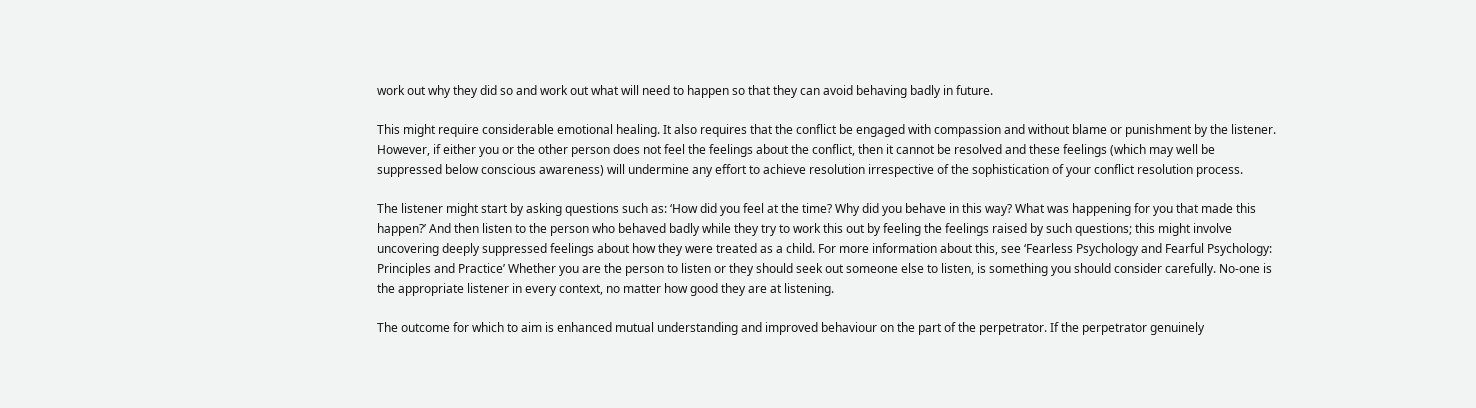work out why they did so and work out what will need to happen so that they can avoid behaving badly in future.

This might require considerable emotional healing. It also requires that the conflict be engaged with compassion and without blame or punishment by the listener. However, if either you or the other person does not feel the feelings about the conflict, then it cannot be resolved and these feelings (which may well be suppressed below conscious awareness) will undermine any effort to achieve resolution irrespective of the sophistication of your conflict resolution process.

The listener might start by asking questions such as: ‘How did you feel at the time? Why did you behave in this way? What was happening for you that made this happen?’ And then listen to the person who behaved badly while they try to work this out by feeling the feelings raised by such questions; this might involve uncovering deeply suppressed feelings about how they were treated as a child. For more information about this, see ‘Fearless Psychology and Fearful Psychology: Principles and Practice’ Whether you are the person to listen or they should seek out someone else to listen, is something you should consider carefully. No-one is the appropriate listener in every context, no matter how good they are at listening.

The outcome for which to aim is enhanced mutual understanding and improved behaviour on the part of the perpetrator. If the perpetrator genuinely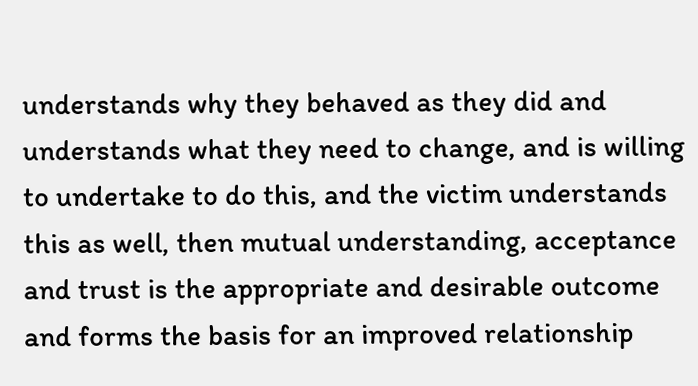understands why they behaved as they did and understands what they need to change, and is willing to undertake to do this, and the victim understands this as well, then mutual understanding, acceptance and trust is the appropriate and desirable outcome and forms the basis for an improved relationship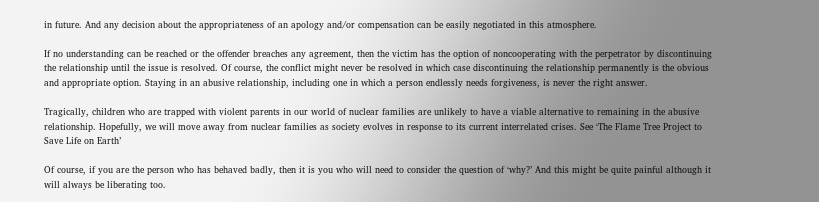in future. And any decision about the appropriateness of an apology and/or compensation can be easily negotiated in this atmosphere.

If no understanding can be reached or the offender breaches any agreement, then the victim has the option of noncooperating with the perpetrator by discontinuing the relationship until the issue is resolved. Of course, the conflict might never be resolved in which case discontinuing the relationship permanently is the obvious and appropriate option. Staying in an abusive relationship, including one in which a person endlessly needs forgiveness, is never the right answer.

Tragically, children who are trapped with violent parents in our world of nuclear families are unlikely to have a viable alternative to remaining in the abusive relationship. Hopefully, we will move away from nuclear families as society evolves in response to its current interrelated crises. See ‘The Flame Tree Project to Save Life on Earth’

Of course, if you are the person who has behaved badly, then it is you who will need to consider the question of ‘why?’ And this might be quite painful although it will always be liberating too.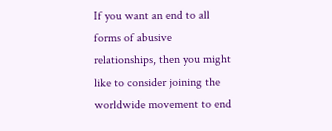If you want an end to all forms of abusive relationships, then you might like to consider joining the worldwide movement to end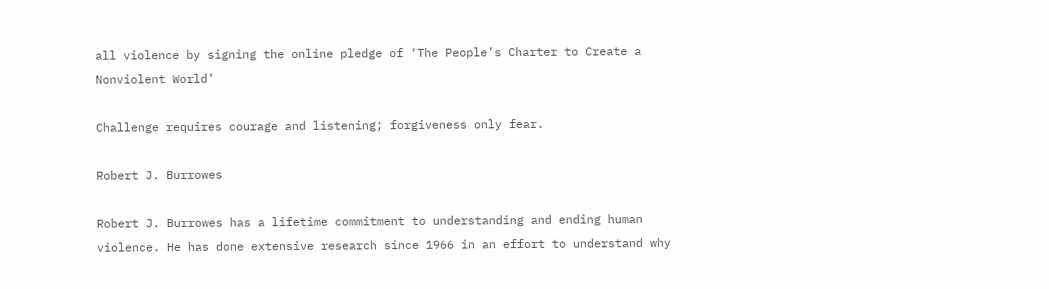all violence by signing the online pledge of ‘The People’s Charter to Create a Nonviolent World’

Challenge requires courage and listening; forgiveness only fear.

Robert J. Burrowes

Robert J. Burrowes has a lifetime commitment to understanding and ending human violence. He has done extensive research since 1966 in an effort to understand why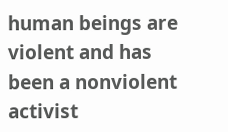human beings are violent and has been a nonviolent activist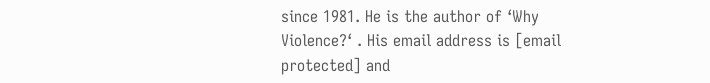since 1981. He is the author of ‘Why Violence?‘ . His email address is [email protected] and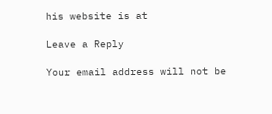his website is at

Leave a Reply

Your email address will not be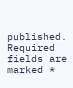published. Required fields are marked *